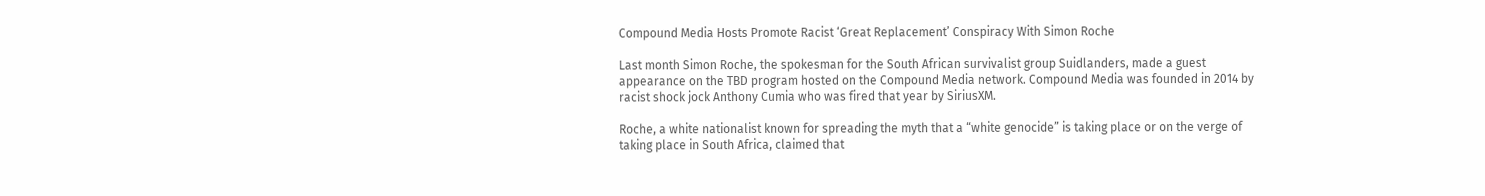Compound Media Hosts Promote Racist ‘Great Replacement’ Conspiracy With Simon Roche

Last month Simon Roche, the spokesman for the South African survivalist group Suidlanders, made a guest appearance on the TBD program hosted on the Compound Media network. Compound Media was founded in 2014 by racist shock jock Anthony Cumia who was fired that year by SiriusXM.

Roche, a white nationalist known for spreading the myth that a “white genocide” is taking place or on the verge of taking place in South Africa, claimed that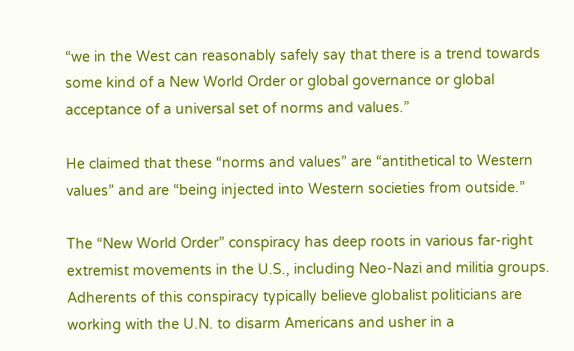“we in the West can reasonably safely say that there is a trend towards some kind of a New World Order or global governance or global acceptance of a universal set of norms and values.”

He claimed that these “norms and values” are “antithetical to Western values” and are “being injected into Western societies from outside.”

The “New World Order” conspiracy has deep roots in various far-right extremist movements in the U.S., including Neo-Nazi and militia groups. Adherents of this conspiracy typically believe globalist politicians are working with the U.N. to disarm Americans and usher in a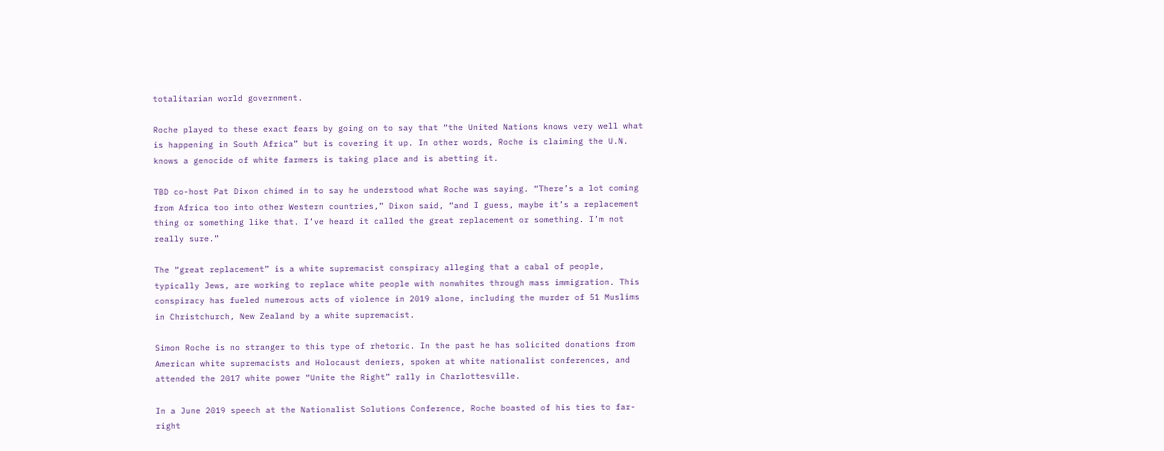totalitarian world government.

Roche played to these exact fears by going on to say that “the United Nations knows very well what is happening in South Africa” but is covering it up. In other words, Roche is claiming the U.N. knows a genocide of white farmers is taking place and is abetting it.

TBD co-host Pat Dixon chimed in to say he understood what Roche was saying. “There’s a lot coming from Africa too into other Western countries,” Dixon said, “and I guess, maybe it’s a replacement thing or something like that. I’ve heard it called the great replacement or something. I’m not really sure.”

The “great replacement” is a white supremacist conspiracy alleging that a cabal of people, typically Jews, are working to replace white people with nonwhites through mass immigration. This conspiracy has fueled numerous acts of violence in 2019 alone, including the murder of 51 Muslims in Christchurch, New Zealand by a white supremacist.

Simon Roche is no stranger to this type of rhetoric. In the past he has solicited donations from American white supremacists and Holocaust deniers, spoken at white nationalist conferences, and attended the 2017 white power “Unite the Right” rally in Charlottesville.

In a June 2019 speech at the Nationalist Solutions Conference, Roche boasted of his ties to far-right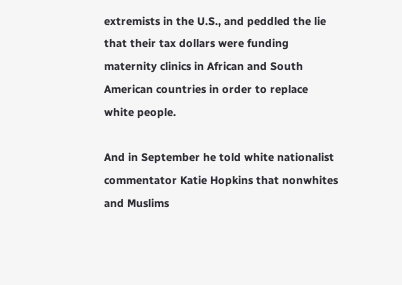extremists in the U.S., and peddled the lie that their tax dollars were funding maternity clinics in African and South American countries in order to replace white people.

And in September he told white nationalist commentator Katie Hopkins that nonwhites and Muslims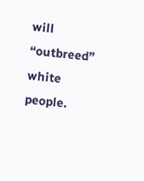will “outbreed” white people.